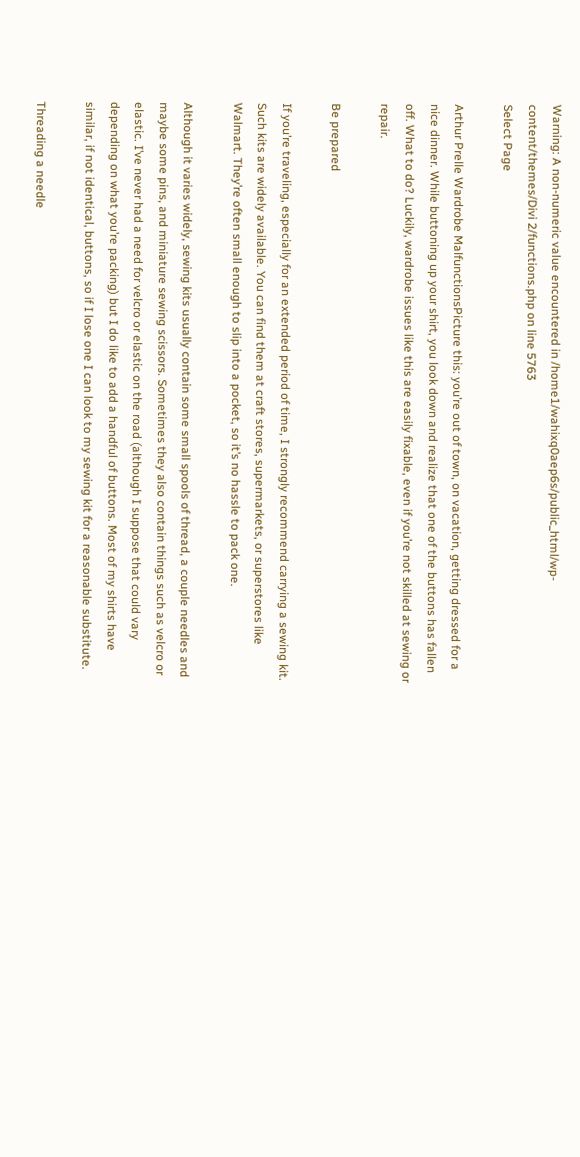Warning: A non-numeric value encountered in /home1/wahixq0aep6s/public_html/wp-content/themes/Divi 2/functions.php on line 5763
Select Page

Arthur Prelle Wardrobe MalfunctionsPicture this: you’re out of town, on vacation, getting dressed for a nice dinner. While buttoning up your shirt, you look down and realize that one of the buttons has fallen off. What to do? Luckily, wardrobe issues like this are easily fixable, even if you’re not skilled at sewing or repair.

Be prepared

If you’re traveling, especially for an extended period of time, I strongly recommend carrying a sewing kit. Such kits are widely available. You can find them at craft stores, supermarkets, or superstores like Walmart. They’re often small enough to slip into a pocket, so it’s no hassle to pack one.

Although it varies widely, sewing kits usually contain some small spools of thread, a couple needles and maybe some pins, and miniature sewing scissors. Sometimes they also contain things such as velcro or elastic. I’ve never had a need for velcro or elastic on the road (although I suppose that could vary depending on what you’re packing) but I do like to add a handful of buttons. Most of my shirts have similar, if not identical, buttons, so if I lose one I can look to my sewing kit for a reasonable substitute.

Threading a needle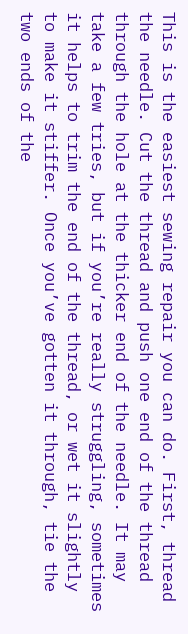This is the easiest sewing repair you can do. First, thread the needle. Cut the thread and push one end of the thread through the hole at the thicker end of the needle. It may take a few tries, but if you’re really struggling, sometimes it helps to trim the end of the thread, or wet it slightly to make it stiffer. Once you’ve gotten it through, tie the two ends of the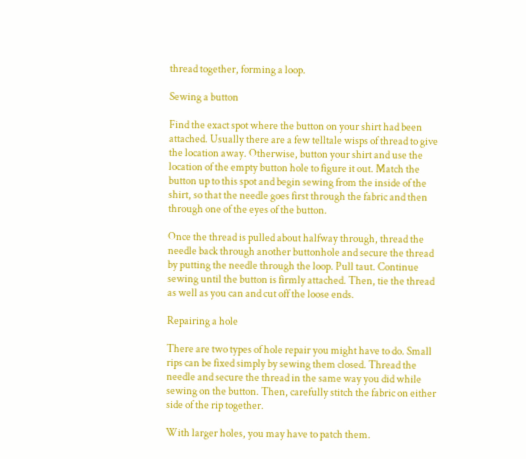thread together, forming a loop.

Sewing a button

Find the exact spot where the button on your shirt had been attached. Usually there are a few telltale wisps of thread to give the location away. Otherwise, button your shirt and use the location of the empty button hole to figure it out. Match the button up to this spot and begin sewing from the inside of the shirt, so that the needle goes first through the fabric and then through one of the eyes of the button.

Once the thread is pulled about halfway through, thread the needle back through another buttonhole and secure the thread by putting the needle through the loop. Pull taut. Continue sewing until the button is firmly attached. Then, tie the thread as well as you can and cut off the loose ends.

Repairing a hole

There are two types of hole repair you might have to do. Small rips can be fixed simply by sewing them closed. Thread the needle and secure the thread in the same way you did while sewing on the button. Then, carefully stitch the fabric on either side of the rip together.

With larger holes, you may have to patch them.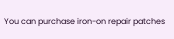You can purchase iron-on repair patches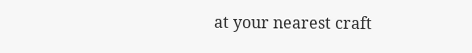at your nearest craft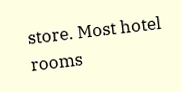store. Most hotel rooms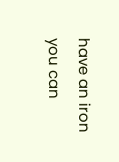have an iron you can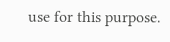use for this purpose.